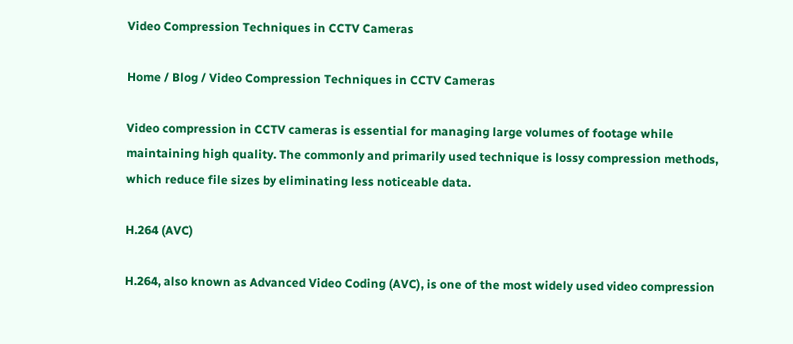Video Compression Techniques in CCTV Cameras

Home / Blog / Video Compression Techniques in CCTV Cameras

Video compression in CCTV cameras is essential for managing large volumes of footage while maintaining high quality. The commonly and primarily used technique is lossy compression methods, which reduce file sizes by eliminating less noticeable data.

H.264 (AVC)

H.264, also known as Advanced Video Coding (AVC), is one of the most widely used video compression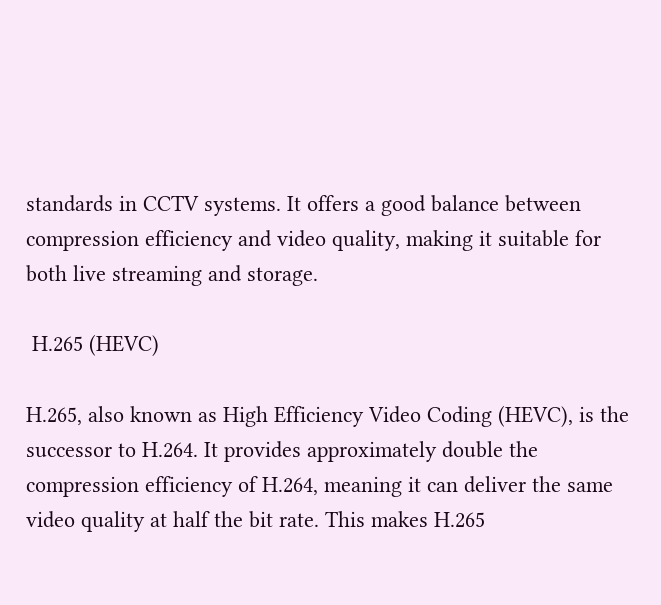standards in CCTV systems. It offers a good balance between compression efficiency and video quality, making it suitable for both live streaming and storage.

 H.265 (HEVC)

H.265, also known as High Efficiency Video Coding (HEVC), is the successor to H.264. It provides approximately double the compression efficiency of H.264, meaning it can deliver the same video quality at half the bit rate. This makes H.265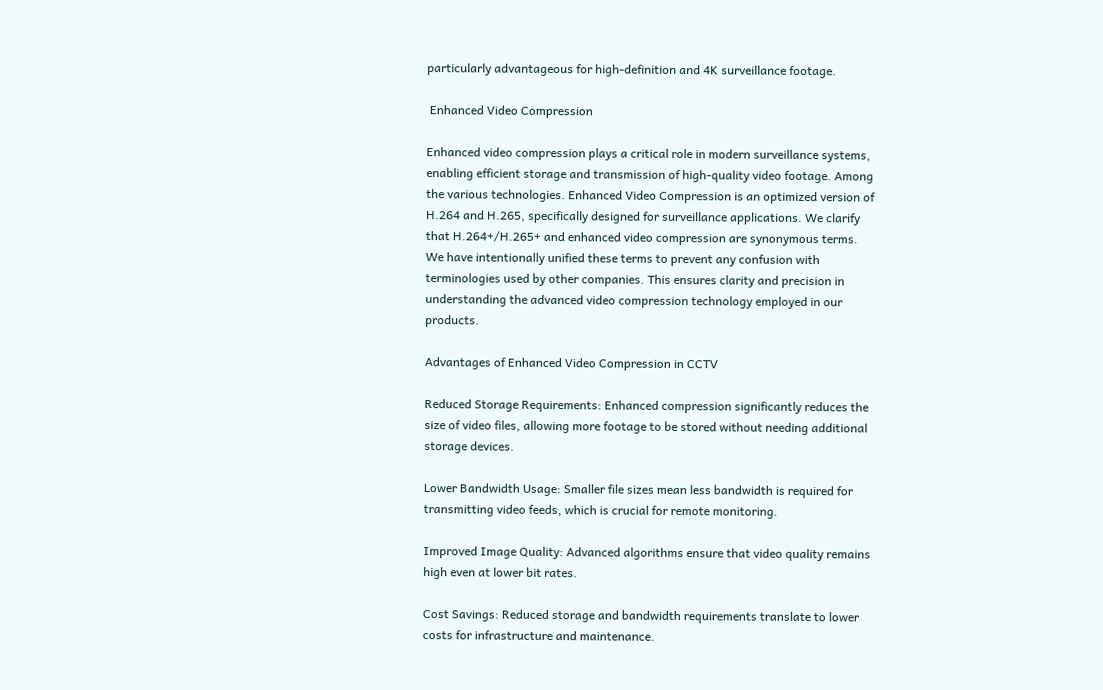particularly advantageous for high-definition and 4K surveillance footage.

 Enhanced Video Compression

Enhanced video compression plays a critical role in modern surveillance systems, enabling efficient storage and transmission of high-quality video footage. Among the various technologies. Enhanced Video Compression is an optimized version of H.264 and H.265, specifically designed for surveillance applications. We clarify that H.264+/H.265+ and enhanced video compression are synonymous terms. We have intentionally unified these terms to prevent any confusion with terminologies used by other companies. This ensures clarity and precision in understanding the advanced video compression technology employed in our products.

Advantages of Enhanced Video Compression in CCTV

Reduced Storage Requirements: Enhanced compression significantly reduces the size of video files, allowing more footage to be stored without needing additional storage devices.

Lower Bandwidth Usage: Smaller file sizes mean less bandwidth is required for transmitting video feeds, which is crucial for remote monitoring.

Improved Image Quality: Advanced algorithms ensure that video quality remains high even at lower bit rates.

Cost Savings: Reduced storage and bandwidth requirements translate to lower costs for infrastructure and maintenance.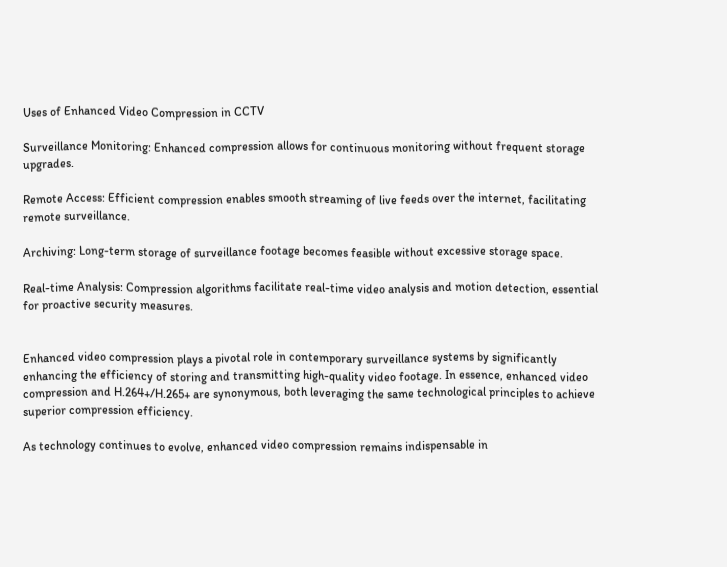Uses of Enhanced Video Compression in CCTV

Surveillance Monitoring: Enhanced compression allows for continuous monitoring without frequent storage upgrades.

Remote Access: Efficient compression enables smooth streaming of live feeds over the internet, facilitating remote surveillance.

Archiving: Long-term storage of surveillance footage becomes feasible without excessive storage space.

Real-time Analysis: Compression algorithms facilitate real-time video analysis and motion detection, essential for proactive security measures.


Enhanced video compression plays a pivotal role in contemporary surveillance systems by significantly enhancing the efficiency of storing and transmitting high-quality video footage. In essence, enhanced video compression and H.264+/H.265+ are synonymous, both leveraging the same technological principles to achieve superior compression efficiency.

As technology continues to evolve, enhanced video compression remains indispensable in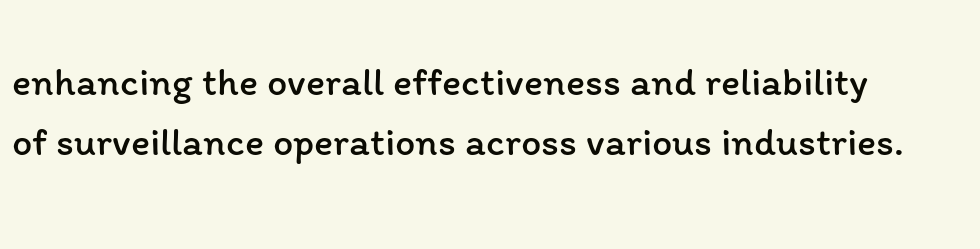enhancing the overall effectiveness and reliability of surveillance operations across various industries.